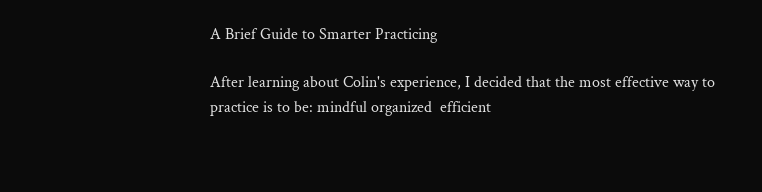A Brief Guide to Smarter Practicing

After learning about Colin's experience, I decided that the most effective way to practice is to be: mindful organized  efficient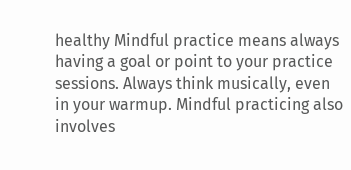healthy Mindful practice means always having a goal or point to your practice sessions. Always think musically, even in your warmup. Mindful practicing also involves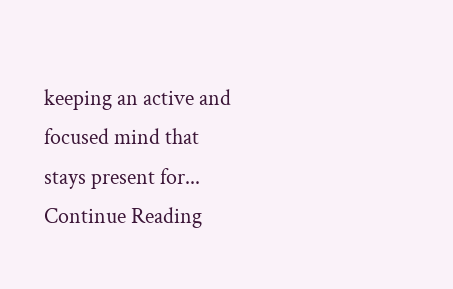keeping an active and focused mind that stays present for... Continue Reading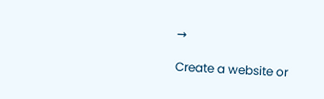→

Create a website or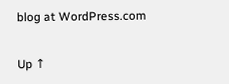blog at WordPress.com

Up ↑